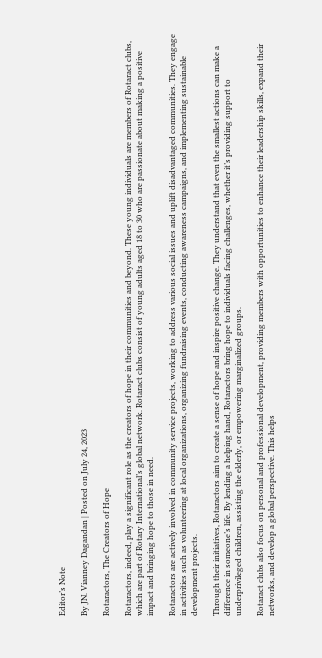Editor’s Note

By JN. Vianney Dagandan | Posted on July 24, 2023

Rotaractors, The Creators of Hope

Rotaractors, indeed, play a significant role as the creators of hope in their communities and beyond. These young individuals are members of Rotaract clubs, which are part of Rotary International’s global network. Rotaract clubs consist of young adults aged 18 to 30 who are passionate about making a positive impact and bringing hope to those in need.

Rotaractors are actively involved in community service projects, working to address various social issues and uplift disadvantaged communities. They engage in activities such as volunteering at local organizations, organizing fundraising events, conducting awareness campaigns, and implementing sustainable development projects.

Through their initiatives, Rotaractors aim to create a sense of hope and inspire positive change. They understand that even the smallest actions can make a difference in someone’s life. By lending a helping hand, Rotaractors bring hope to individuals facing challenges, whether it’s providing support to underprivileged children, assisting the elderly, or empowering marginalized groups.

Rotaract clubs also focus on personal and professional development, providing members with opportunities to enhance their leadership skills, expand their networks, and develop a global perspective. This helps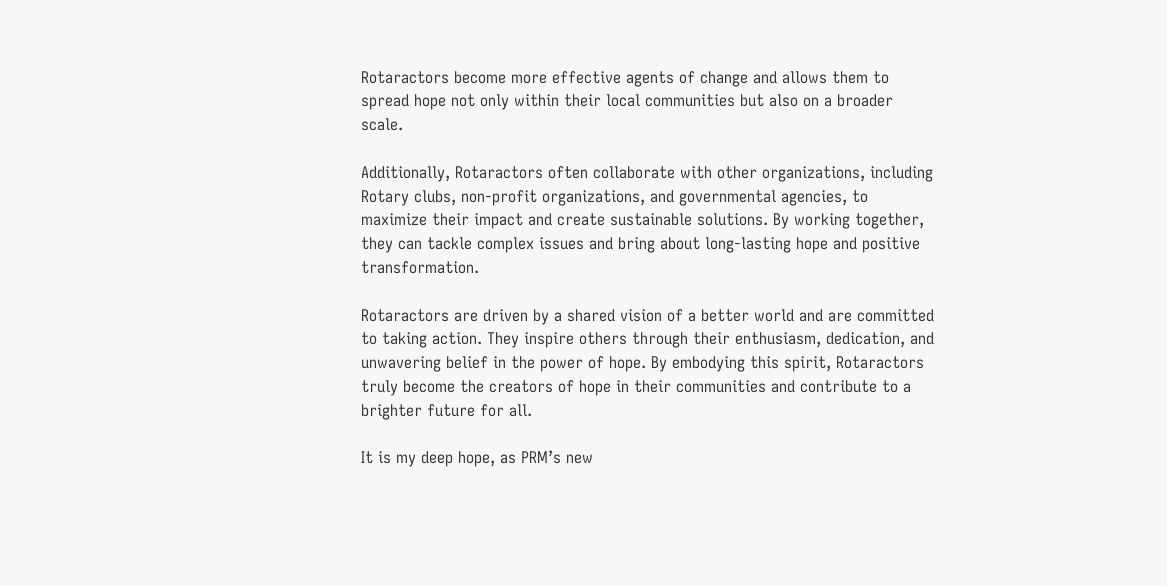Rotaractors become more effective agents of change and allows them to spread hope not only within their local communities but also on a broader scale.

Additionally, Rotaractors often collaborate with other organizations, including Rotary clubs, non-profit organizations, and governmental agencies, to maximize their impact and create sustainable solutions. By working together, they can tackle complex issues and bring about long-lasting hope and positive transformation.

Rotaractors are driven by a shared vision of a better world and are committed to taking action. They inspire others through their enthusiasm, dedication, and unwavering belief in the power of hope. By embodying this spirit, Rotaractors truly become the creators of hope in their communities and contribute to a brighter future for all.

It is my deep hope, as PRM’s new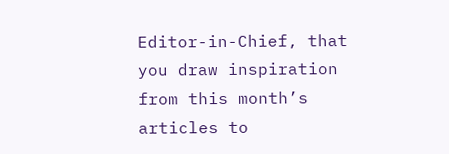Editor-in-Chief, that you draw inspiration  from this month’s articles to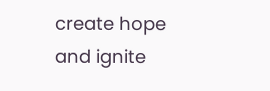create hope and ignite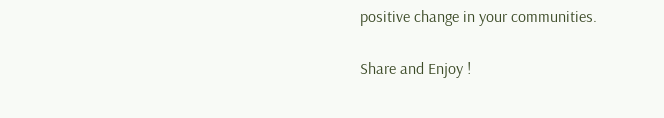positive change in your communities.

Share and Enjoy !